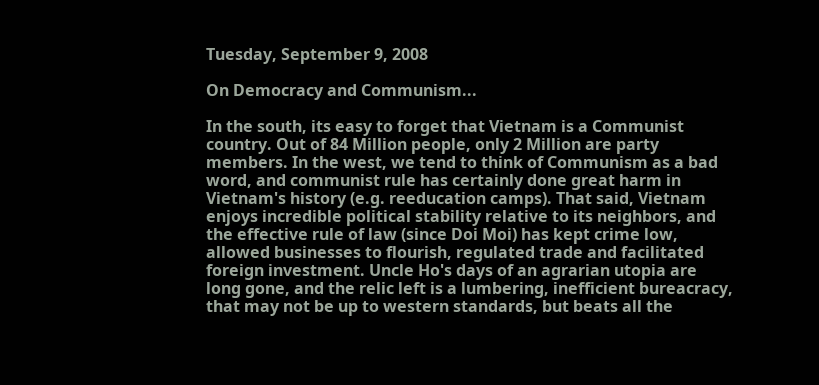Tuesday, September 9, 2008

On Democracy and Communism...

In the south, its easy to forget that Vietnam is a Communist country. Out of 84 Million people, only 2 Million are party members. In the west, we tend to think of Communism as a bad word, and communist rule has certainly done great harm in Vietnam's history (e.g. reeducation camps). That said, Vietnam enjoys incredible political stability relative to its neighbors, and the effective rule of law (since Doi Moi) has kept crime low, allowed businesses to flourish, regulated trade and facilitated foreign investment. Uncle Ho's days of an agrarian utopia are long gone, and the relic left is a lumbering, inefficient bureacracy, that may not be up to western standards, but beats all the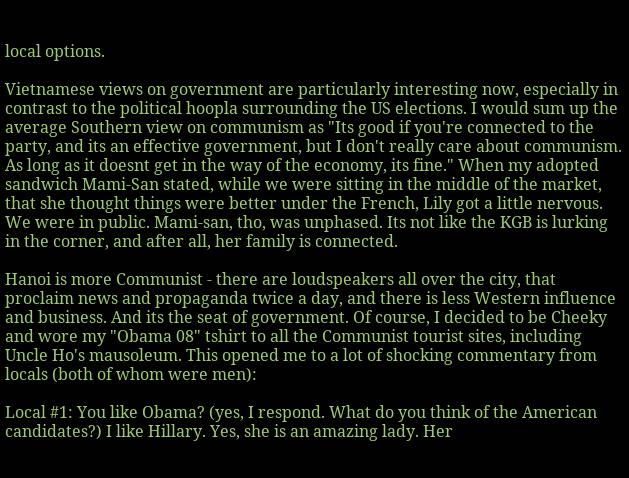local options.

Vietnamese views on government are particularly interesting now, especially in contrast to the political hoopla surrounding the US elections. I would sum up the average Southern view on communism as "Its good if you're connected to the party, and its an effective government, but I don't really care about communism. As long as it doesnt get in the way of the economy, its fine." When my adopted sandwich Mami-San stated, while we were sitting in the middle of the market, that she thought things were better under the French, Lily got a little nervous. We were in public. Mami-san, tho, was unphased. Its not like the KGB is lurking in the corner, and after all, her family is connected.

Hanoi is more Communist - there are loudspeakers all over the city, that proclaim news and propaganda twice a day, and there is less Western influence and business. And its the seat of government. Of course, I decided to be Cheeky and wore my "Obama 08" tshirt to all the Communist tourist sites, including Uncle Ho's mausoleum. This opened me to a lot of shocking commentary from locals (both of whom were men):

Local #1: You like Obama? (yes, I respond. What do you think of the American candidates?) I like Hillary. Yes, she is an amazing lady. Her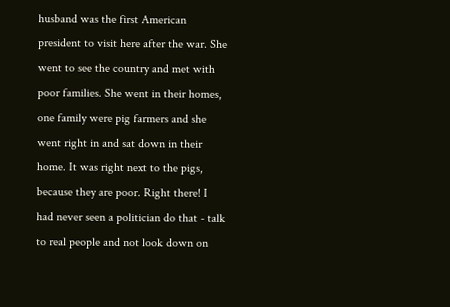husband was the first American president to visit here after the war. She went to see the country and met with poor families. She went in their homes, one family were pig farmers and she went right in and sat down in their home. It was right next to the pigs, because they are poor. Right there! I had never seen a politician do that - talk to real people and not look down on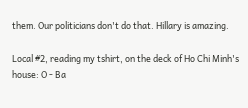them. Our politicians don't do that. Hillary is amazing.

Local #2, reading my tshirt, on the deck of Ho Chi Minh's house: O - Ba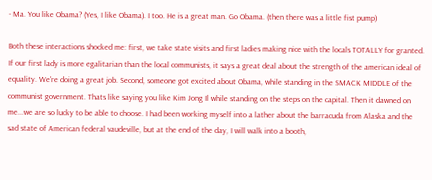- Ma. You like Obama? (Yes, I like Obama). I too. He is a great man. Go Obama. (then there was a little fist pump)

Both these interactions shocked me: first, we take state visits and first ladies making nice with the locals TOTALLY for granted. If our first lady is more egalitarian than the local communists, it says a great deal about the strength of the american ideal of equality. We're doing a great job. Second, someone got excited about Obama, while standing in the SMACK MIDDLE of the communist government. Thats like saying you like Kim Jong Il while standing on the steps on the capital. Then it dawned on me...we are so lucky to be able to choose. I had been working myself into a lather about the barracuda from Alaska and the sad state of American federal vaudeville, but at the end of the day, I will walk into a booth,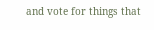and vote for things that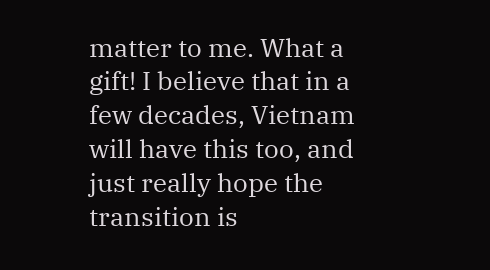matter to me. What a gift! I believe that in a few decades, Vietnam will have this too, and just really hope the transition is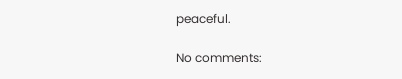peaceful.

No comments: